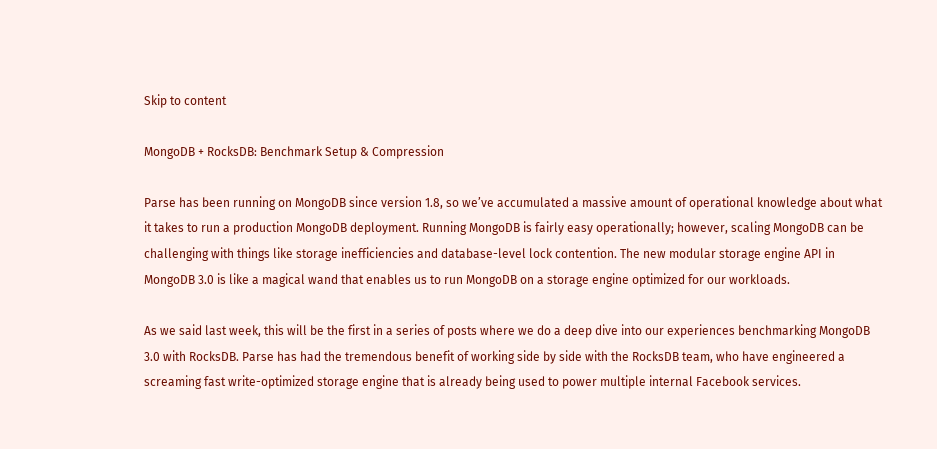Skip to content

MongoDB + RocksDB: Benchmark Setup & Compression

Parse has been running on MongoDB since version 1.8, so we’ve accumulated a massive amount of operational knowledge about what it takes to run a production MongoDB deployment. Running MongoDB is fairly easy operationally; however, scaling MongoDB can be challenging with things like storage inefficiencies and database-level lock contention. The new modular storage engine API in MongoDB 3.0 is like a magical wand that enables us to run MongoDB on a storage engine optimized for our workloads.

As we said last week, this will be the first in a series of posts where we do a deep dive into our experiences benchmarking MongoDB 3.0 with RocksDB. Parse has had the tremendous benefit of working side by side with the RocksDB team, who have engineered a screaming fast write-optimized storage engine that is already being used to power multiple internal Facebook services.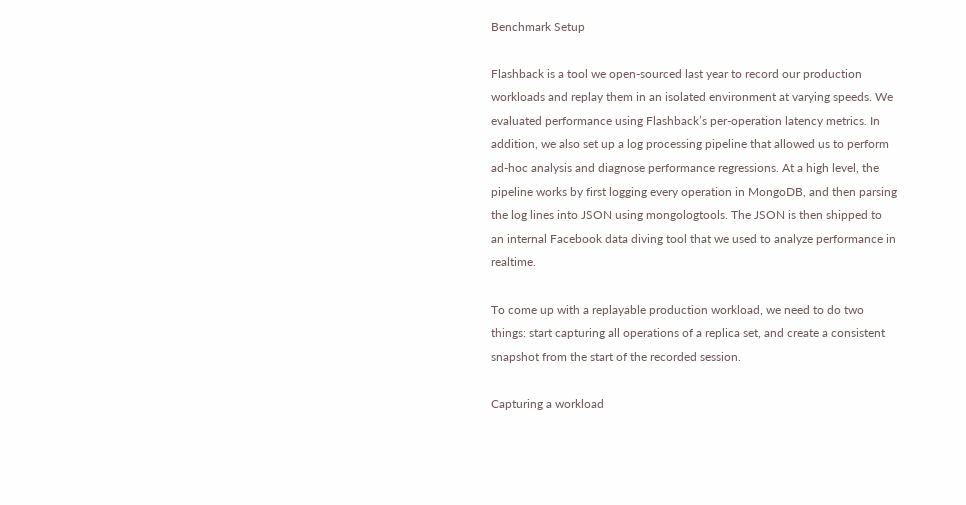Benchmark Setup

Flashback is a tool we open-sourced last year to record our production workloads and replay them in an isolated environment at varying speeds. We evaluated performance using Flashback’s per-operation latency metrics. In addition, we also set up a log processing pipeline that allowed us to perform ad-hoc analysis and diagnose performance regressions. At a high level, the pipeline works by first logging every operation in MongoDB, and then parsing the log lines into JSON using mongologtools. The JSON is then shipped to an internal Facebook data diving tool that we used to analyze performance in realtime.

To come up with a replayable production workload, we need to do two things: start capturing all operations of a replica set, and create a consistent snapshot from the start of the recorded session.

Capturing a workload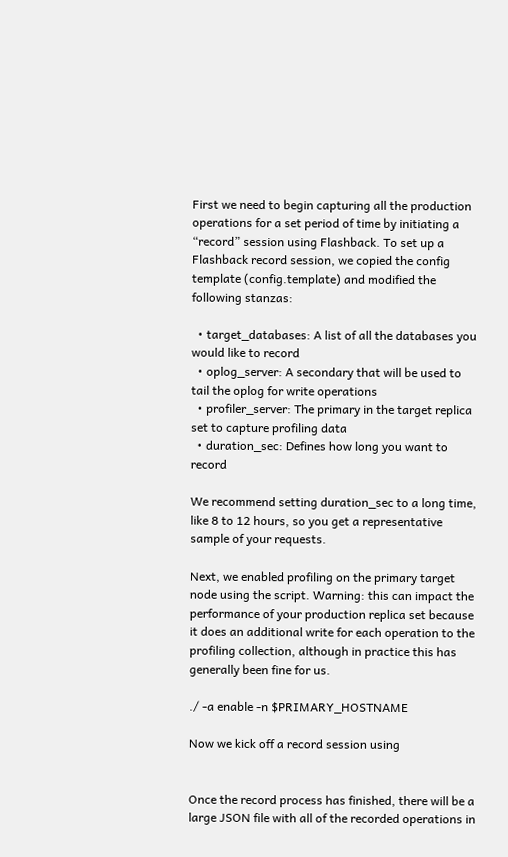First we need to begin capturing all the production operations for a set period of time by initiating a “record” session using Flashback. To set up a Flashback record session, we copied the config template (config.template) and modified the following stanzas:

  • target_databases: A list of all the databases you would like to record
  • oplog_server: A secondary that will be used to tail the oplog for write operations
  • profiler_server: The primary in the target replica set to capture profiling data
  • duration_sec: Defines how long you want to record

We recommend setting duration_sec to a long time, like 8 to 12 hours, so you get a representative sample of your requests.

Next, we enabled profiling on the primary target node using the script. Warning: this can impact the performance of your production replica set because it does an additional write for each operation to the profiling collection, although in practice this has generally been fine for us.

./ -a enable -n $PRIMARY_HOSTNAME

Now we kick off a record session using


Once the record process has finished, there will be a large JSON file with all of the recorded operations in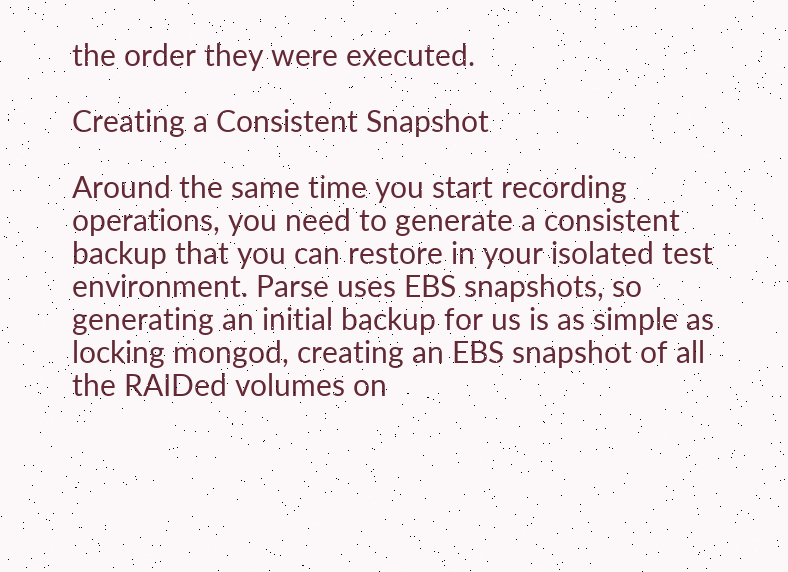the order they were executed.

Creating a Consistent Snapshot

Around the same time you start recording operations, you need to generate a consistent backup that you can restore in your isolated test environment. Parse uses EBS snapshots, so generating an initial backup for us is as simple as locking mongod, creating an EBS snapshot of all the RAIDed volumes on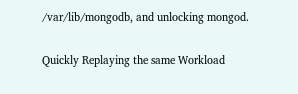/var/lib/mongodb, and unlocking mongod.

Quickly Replaying the same Workload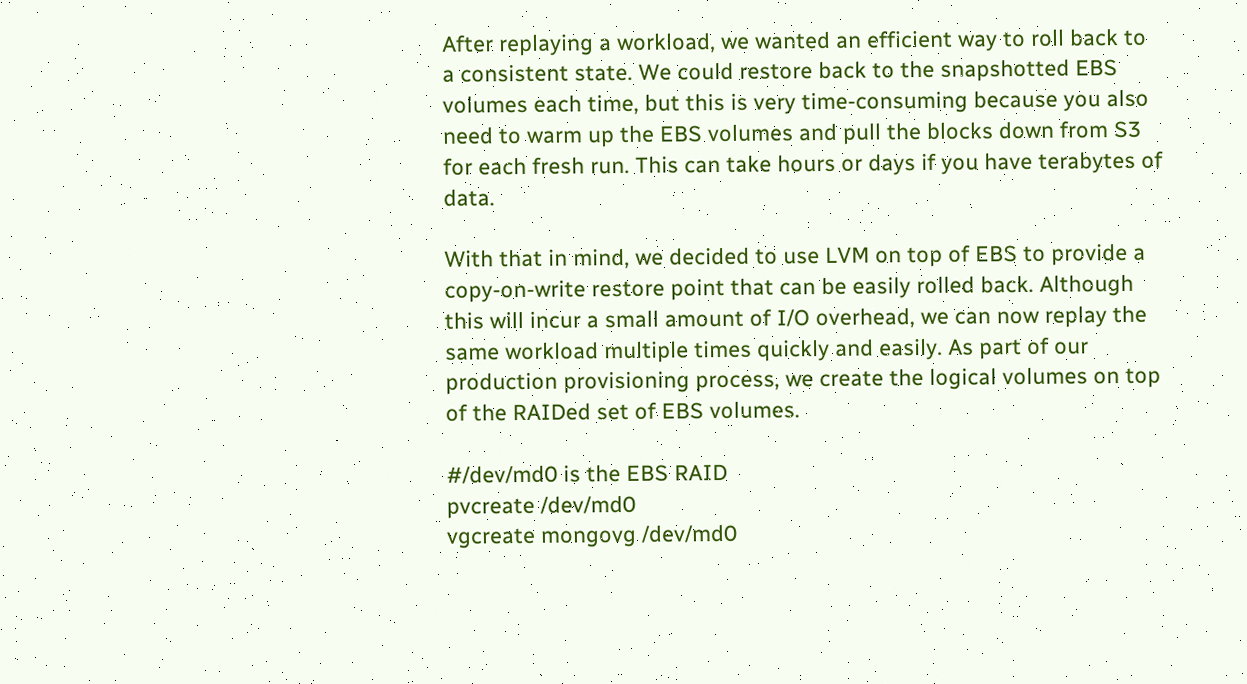After replaying a workload, we wanted an efficient way to roll back to a consistent state. We could restore back to the snapshotted EBS volumes each time, but this is very time-consuming because you also need to warm up the EBS volumes and pull the blocks down from S3 for each fresh run. This can take hours or days if you have terabytes of data.

With that in mind, we decided to use LVM on top of EBS to provide a copy-on-write restore point that can be easily rolled back. Although this will incur a small amount of I/O overhead, we can now replay the same workload multiple times quickly and easily. As part of our production provisioning process, we create the logical volumes on top of the RAIDed set of EBS volumes.

#/dev/md0 is the EBS RAID
pvcreate /dev/md0
vgcreate mongovg /dev/md0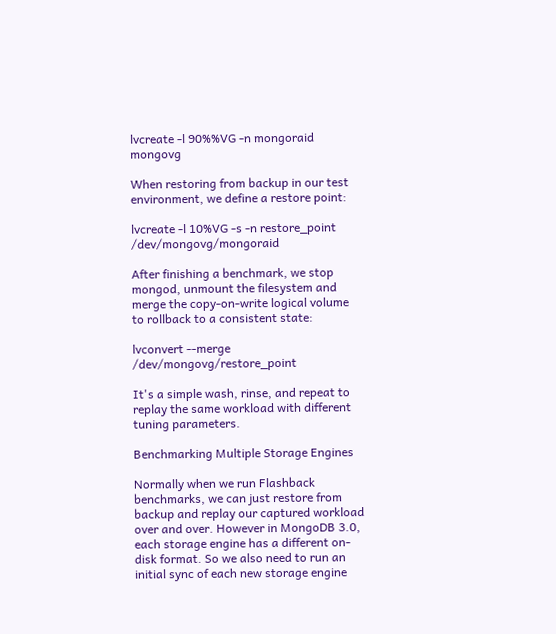lvcreate -l 90%%VG -n mongoraid mongovg

When restoring from backup in our test environment, we define a restore point:

lvcreate -l 10%VG -s -n restore_point /dev/mongovg/mongoraid

After finishing a benchmark, we stop mongod, unmount the filesystem and merge the copy-on-write logical volume to rollback to a consistent state:

lvconvert --merge /dev/mongovg/restore_point

It's a simple wash, rinse, and repeat to replay the same workload with different tuning parameters.

Benchmarking Multiple Storage Engines

Normally when we run Flashback benchmarks, we can just restore from backup and replay our captured workload over and over. However in MongoDB 3.0, each storage engine has a different on-disk format. So we also need to run an initial sync of each new storage engine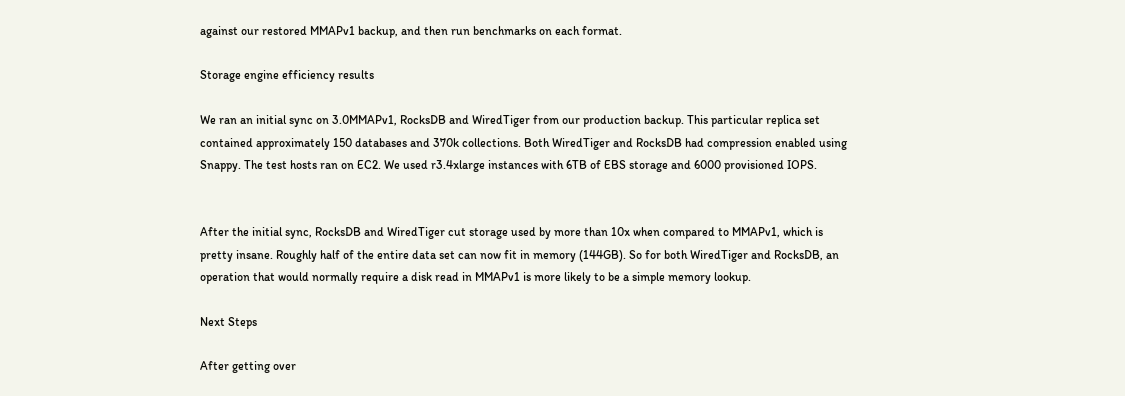against our restored MMAPv1 backup, and then run benchmarks on each format.

Storage engine efficiency results

We ran an initial sync on 3.0MMAPv1, RocksDB and WiredTiger from our production backup. This particular replica set contained approximately 150 databases and 370k collections. Both WiredTiger and RocksDB had compression enabled using Snappy. The test hosts ran on EC2. We used r3.4xlarge instances with 6TB of EBS storage and 6000 provisioned IOPS.


After the initial sync, RocksDB and WiredTiger cut storage used by more than 10x when compared to MMAPv1, which is pretty insane. Roughly half of the entire data set can now fit in memory (144GB). So for both WiredTiger and RocksDB, an operation that would normally require a disk read in MMAPv1 is more likely to be a simple memory lookup.

Next Steps

After getting over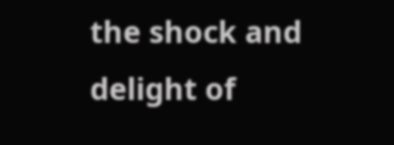the shock and delight of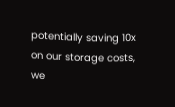potentially saving 10x on our storage costs, we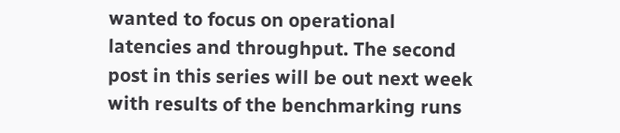wanted to focus on operational latencies and throughput. The second post in this series will be out next week with results of the benchmarking runs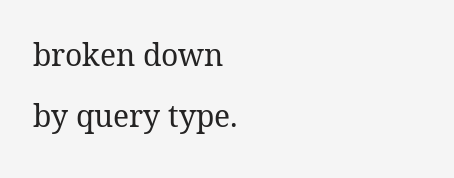broken down by query type.